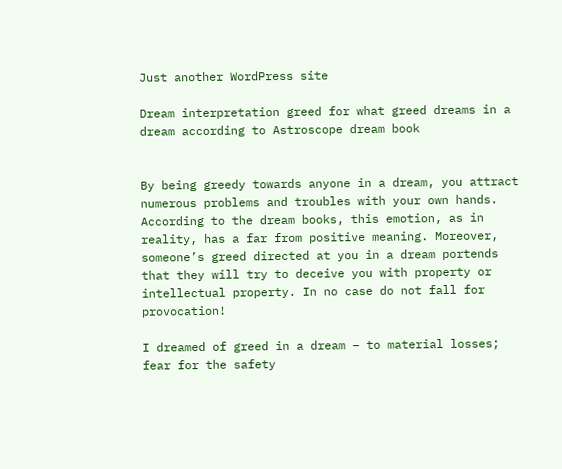Just another WordPress site

Dream interpretation greed for what greed dreams in a dream according to Astroscope dream book


By being greedy towards anyone in a dream, you attract numerous problems and troubles with your own hands. According to the dream books, this emotion, as in reality, has a far from positive meaning. Moreover, someone’s greed directed at you in a dream portends that they will try to deceive you with property or intellectual property. In no case do not fall for provocation!

I dreamed of greed in a dream – to material losses; fear for the safety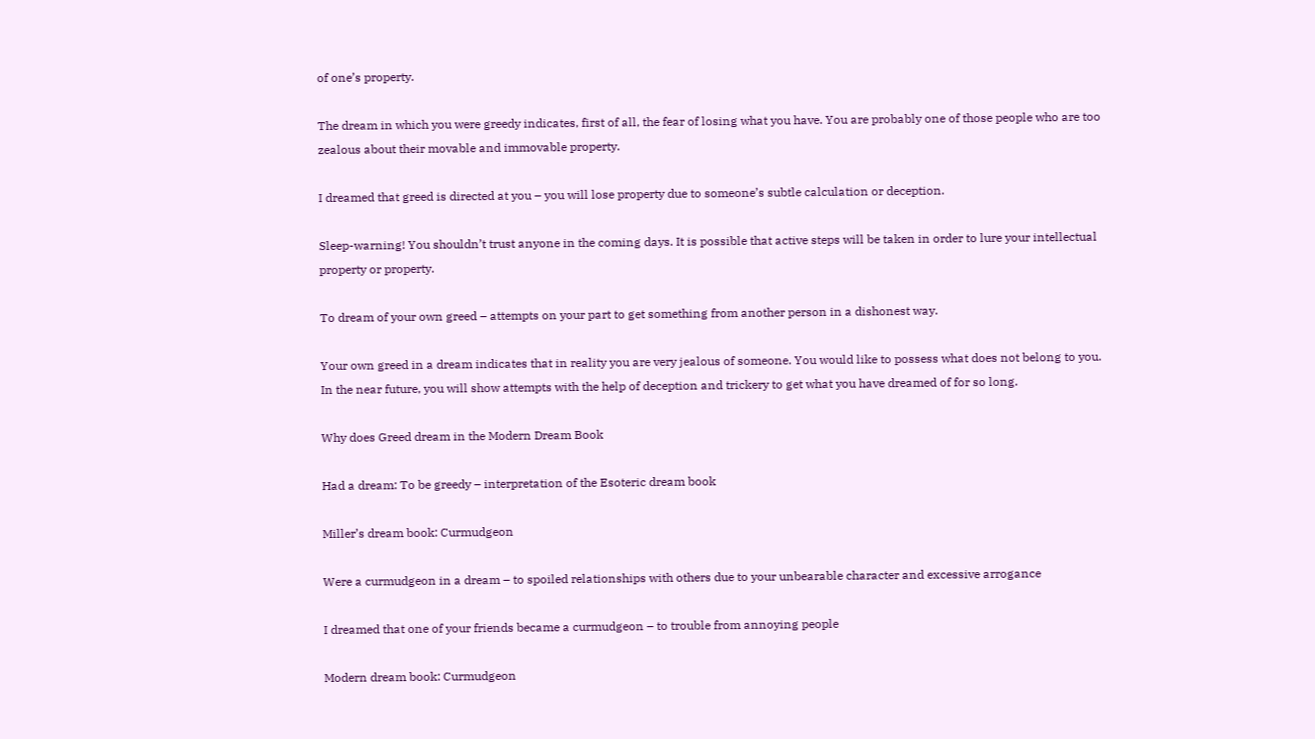of one’s property.

The dream in which you were greedy indicates, first of all, the fear of losing what you have. You are probably one of those people who are too zealous about their movable and immovable property.

I dreamed that greed is directed at you – you will lose property due to someone’s subtle calculation or deception.

Sleep-warning! You shouldn’t trust anyone in the coming days. It is possible that active steps will be taken in order to lure your intellectual property or property.

To dream of your own greed – attempts on your part to get something from another person in a dishonest way.

Your own greed in a dream indicates that in reality you are very jealous of someone. You would like to possess what does not belong to you. In the near future, you will show attempts with the help of deception and trickery to get what you have dreamed of for so long.

Why does Greed dream in the Modern Dream Book

Had a dream: To be greedy – interpretation of the Esoteric dream book

Miller’s dream book: Curmudgeon

Were a curmudgeon in a dream – to spoiled relationships with others due to your unbearable character and excessive arrogance

I dreamed that one of your friends became a curmudgeon – to trouble from annoying people

Modern dream book: Curmudgeon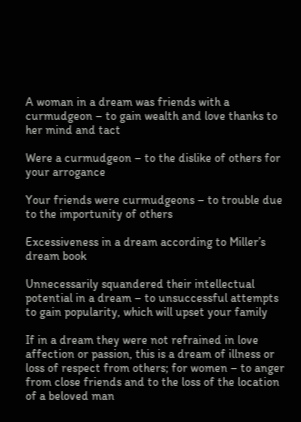A woman in a dream was friends with a curmudgeon – to gain wealth and love thanks to her mind and tact

Were a curmudgeon – to the dislike of others for your arrogance

Your friends were curmudgeons – to trouble due to the importunity of others

Excessiveness in a dream according to Miller’s dream book

Unnecessarily squandered their intellectual potential in a dream – to unsuccessful attempts to gain popularity, which will upset your family

If in a dream they were not refrained in love affection or passion, this is a dream of illness or loss of respect from others; for women – to anger from close friends and to the loss of the location of a beloved man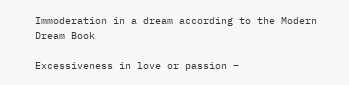Immoderation in a dream according to the Modern Dream Book

Excessiveness in love or passion –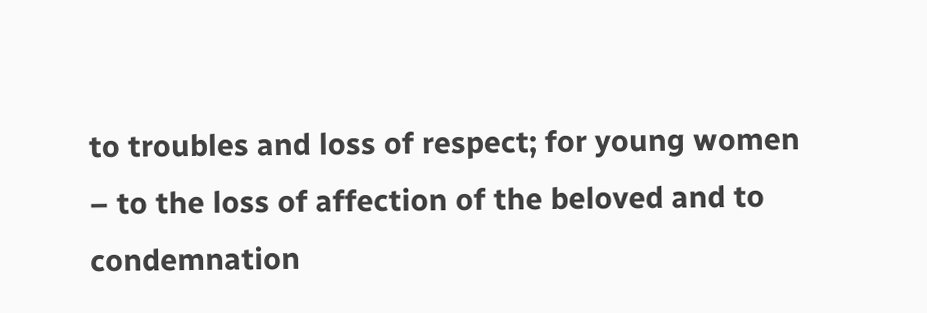to troubles and loss of respect; for young women – to the loss of affection of the beloved and to condemnation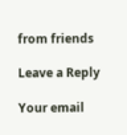from friends

Leave a Reply

Your email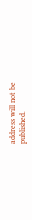address will not be published.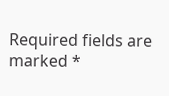Required fields are marked *